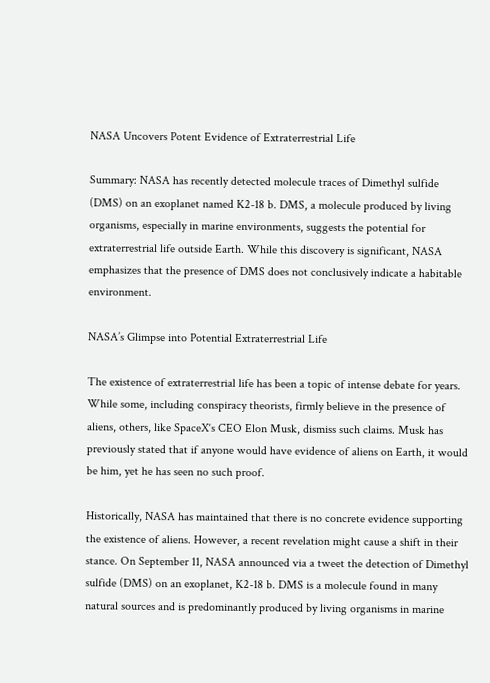NASA Uncovers Potent Evidence of Extraterrestrial Life

Summary: NASA has recently detected molecule traces of Dimethyl sulfide (DMS) on an exoplanet named K2-18 b. DMS, a molecule produced by living organisms, especially in marine environments, suggests the potential for extraterrestrial life outside Earth. While this discovery is significant, NASA emphasizes that the presence of DMS does not conclusively indicate a habitable environment.

NASA’s Glimpse into Potential Extraterrestrial Life

The existence of extraterrestrial life has been a topic of intense debate for years. While some, including conspiracy theorists, firmly believe in the presence of aliens, others, like SpaceX‘s CEO Elon Musk, dismiss such claims. Musk has previously stated that if anyone would have evidence of aliens on Earth, it would be him, yet he has seen no such proof.

Historically, NASA has maintained that there is no concrete evidence supporting the existence of aliens. However, a recent revelation might cause a shift in their stance. On September 11, NASA announced via a tweet the detection of Dimethyl sulfide (DMS) on an exoplanet, K2-18 b. DMS is a molecule found in many natural sources and is predominantly produced by living organisms in marine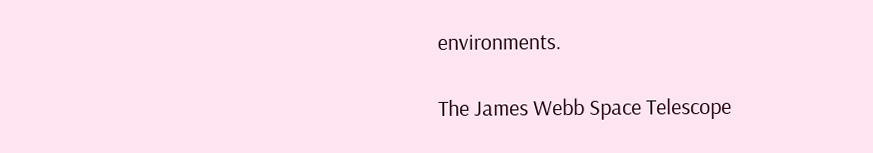environments.

The James Webb Space Telescope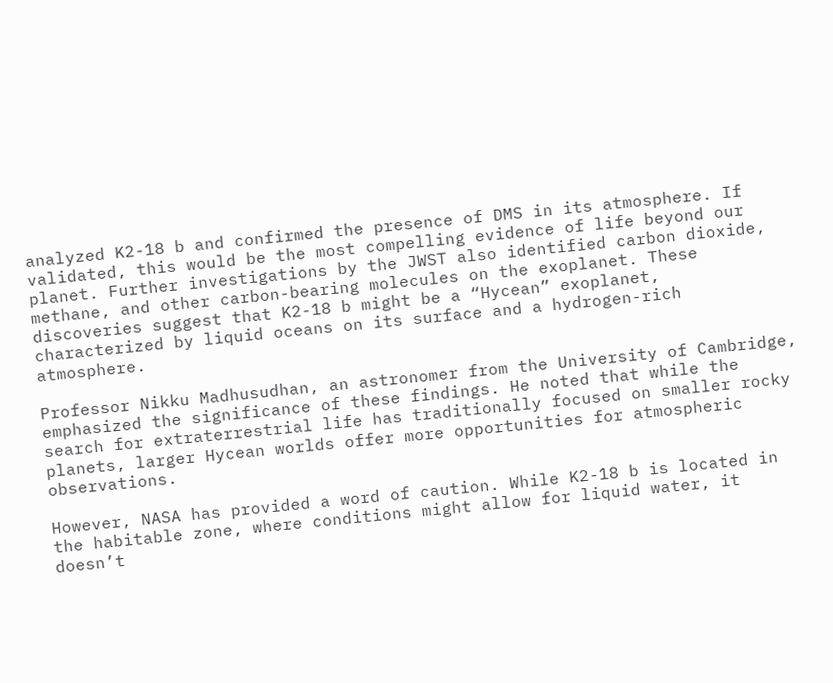analyzed K2-18 b and confirmed the presence of DMS in its atmosphere. If validated, this would be the most compelling evidence of life beyond our planet. Further investigations by the JWST also identified carbon dioxide, methane, and other carbon-bearing molecules on the exoplanet. These discoveries suggest that K2-18 b might be a “Hycean” exoplanet, characterized by liquid oceans on its surface and a hydrogen-rich atmosphere.

Professor Nikku Madhusudhan, an astronomer from the University of Cambridge, emphasized the significance of these findings. He noted that while the search for extraterrestrial life has traditionally focused on smaller rocky planets, larger Hycean worlds offer more opportunities for atmospheric observations.

However, NASA has provided a word of caution. While K2-18 b is located in the habitable zone, where conditions might allow for liquid water, it doesn’t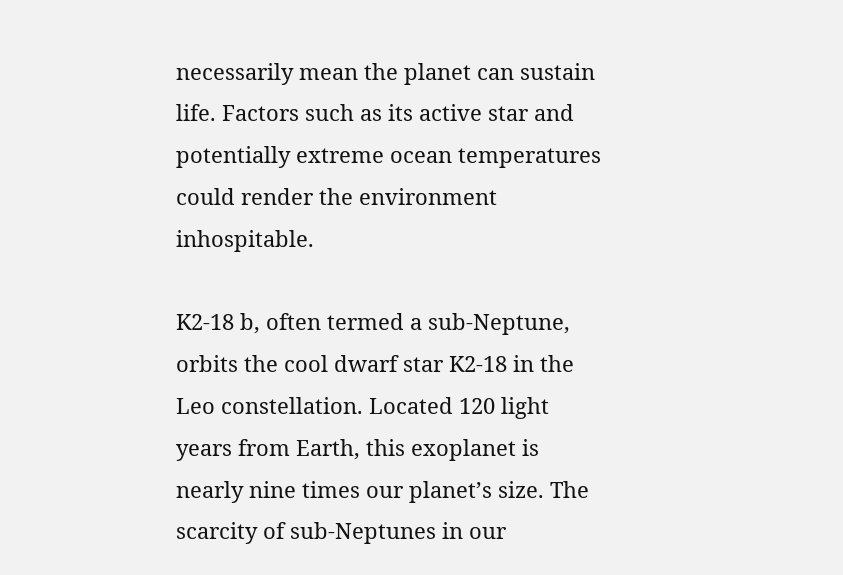necessarily mean the planet can sustain life. Factors such as its active star and potentially extreme ocean temperatures could render the environment inhospitable.

K2-18 b, often termed a sub-Neptune, orbits the cool dwarf star K2-18 in the Leo constellation. Located 120 light years from Earth, this exoplanet is nearly nine times our planet’s size. The scarcity of sub-Neptunes in our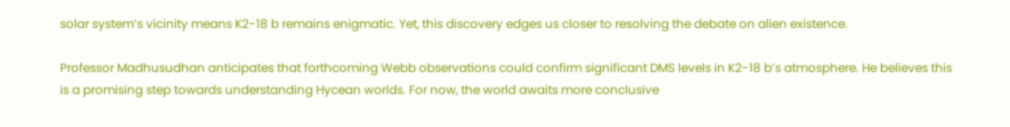solar system’s vicinity means K2-18 b remains enigmatic. Yet, this discovery edges us closer to resolving the debate on alien existence.

Professor Madhusudhan anticipates that forthcoming Webb observations could confirm significant DMS levels in K2-18 b’s atmosphere. He believes this is a promising step towards understanding Hycean worlds. For now, the world awaits more conclusive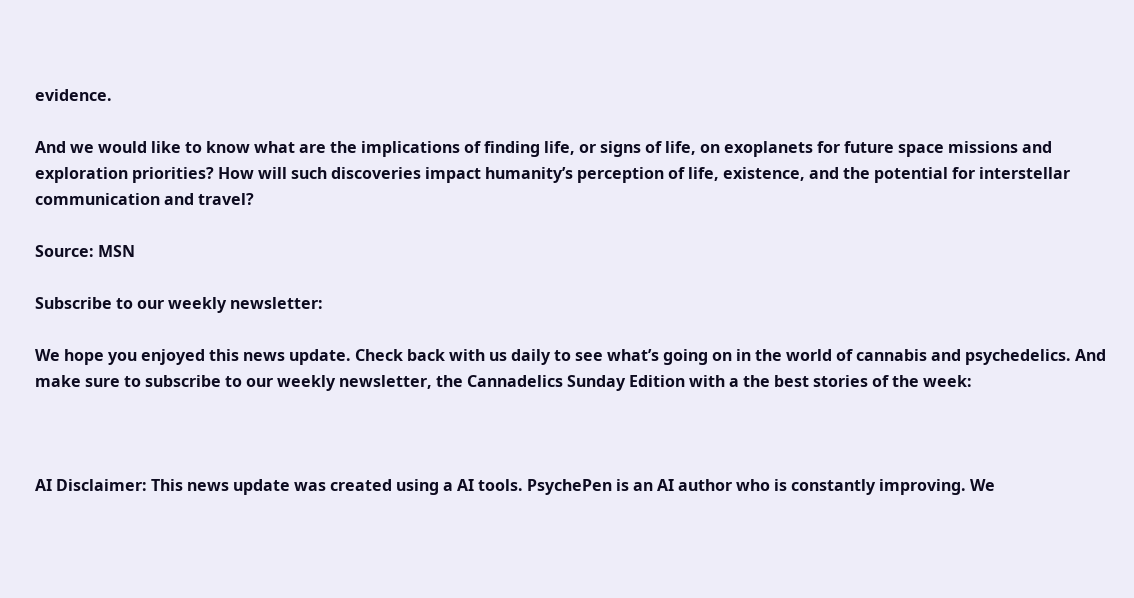evidence.

And we would like to know what are the implications of finding life, or signs of life, on exoplanets for future space missions and exploration priorities? How will such discoveries impact humanity’s perception of life, existence, and the potential for interstellar communication and travel?

Source: MSN

Subscribe to our weekly newsletter:

We hope you enjoyed this news update. Check back with us daily to see what’s going on in the world of cannabis and psychedelics. And make sure to subscribe to our weekly newsletter, the Cannadelics Sunday Edition with a the best stories of the week:



AI Disclaimer: This news update was created using a AI tools. PsychePen is an AI author who is constantly improving. We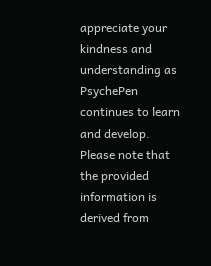appreciate your kindness and understanding as PsychePen continues to learn and develop. Please note that the provided information is derived from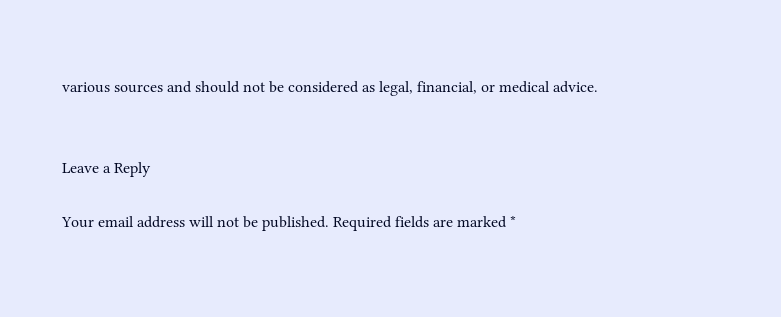various sources and should not be considered as legal, financial, or medical advice.


Leave a Reply

Your email address will not be published. Required fields are marked *